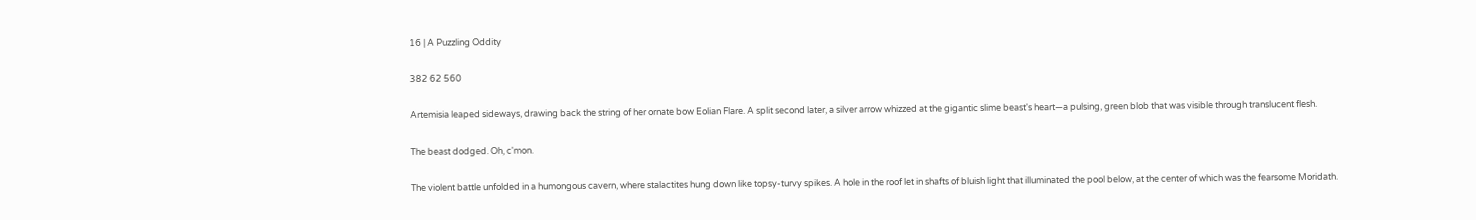16 | A Puzzling Oddity

382 62 560

Artemisia leaped sideways, drawing back the string of her ornate bow Eolian Flare. A split second later, a silver arrow whizzed at the gigantic slime beast's heart—a pulsing, green blob that was visible through translucent flesh.

The beast dodged. Oh, c'mon.

The violent battle unfolded in a humongous cavern, where stalactites hung down like topsy-turvy spikes. A hole in the roof let in shafts of bluish light that illuminated the pool below, at the center of which was the fearsome Moridath.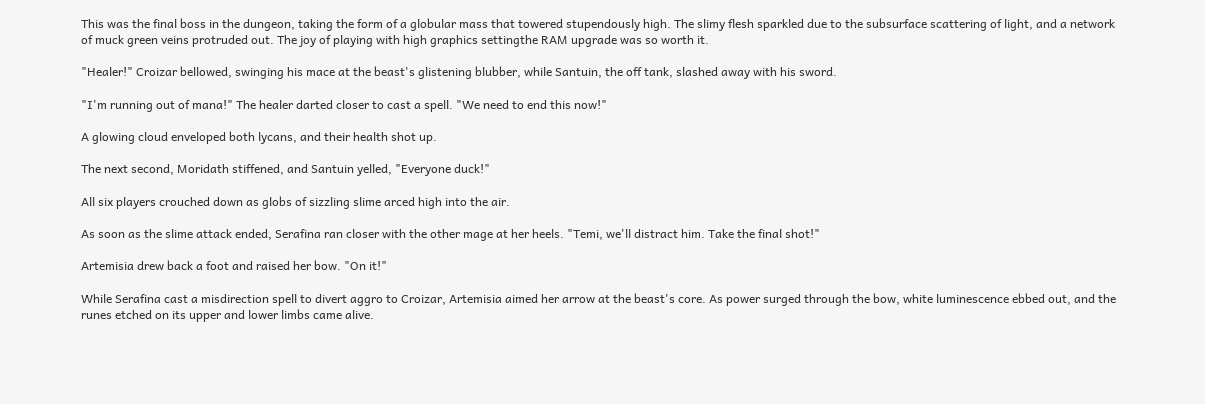This was the final boss in the dungeon, taking the form of a globular mass that towered stupendously high. The slimy flesh sparkled due to the subsurface scattering of light, and a network of muck green veins protruded out. The joy of playing with high graphics settingthe RAM upgrade was so worth it.

"Healer!" Croizar bellowed, swinging his mace at the beast's glistening blubber, while Santuin, the off tank, slashed away with his sword.

"I'm running out of mana!" The healer darted closer to cast a spell. "We need to end this now!"

A glowing cloud enveloped both lycans, and their health shot up.

The next second, Moridath stiffened, and Santuin yelled, "Everyone duck!"

All six players crouched down as globs of sizzling slime arced high into the air.

As soon as the slime attack ended, Serafina ran closer with the other mage at her heels. "Temi, we'll distract him. Take the final shot!"

Artemisia drew back a foot and raised her bow. "On it!"

While Serafina cast a misdirection spell to divert aggro to Croizar, Artemisia aimed her arrow at the beast's core. As power surged through the bow, white luminescence ebbed out, and the runes etched on its upper and lower limbs came alive.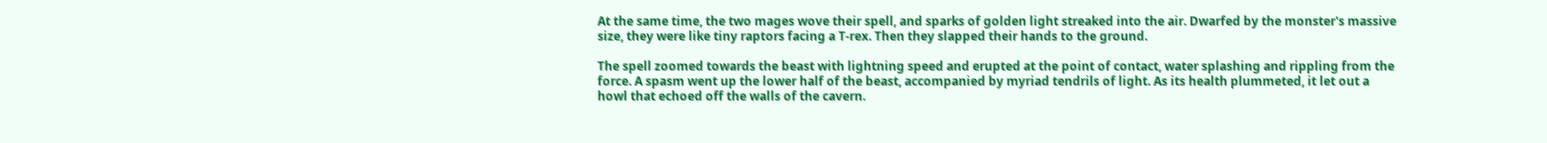At the same time, the two mages wove their spell, and sparks of golden light streaked into the air. Dwarfed by the monster's massive size, they were like tiny raptors facing a T-rex. Then they slapped their hands to the ground.

The spell zoomed towards the beast with lightning speed and erupted at the point of contact, water splashing and rippling from the force. A spasm went up the lower half of the beast, accompanied by myriad tendrils of light. As its health plummeted, it let out a howl that echoed off the walls of the cavern.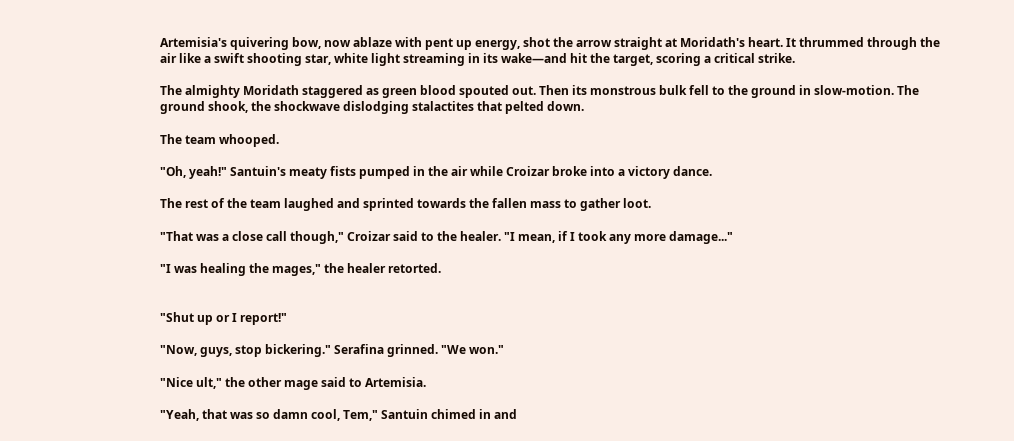Artemisia's quivering bow, now ablaze with pent up energy, shot the arrow straight at Moridath's heart. It thrummed through the air like a swift shooting star, white light streaming in its wake—and hit the target, scoring a critical strike.

The almighty Moridath staggered as green blood spouted out. Then its monstrous bulk fell to the ground in slow-motion. The ground shook, the shockwave dislodging stalactites that pelted down.

The team whooped.

"Oh, yeah!" Santuin's meaty fists pumped in the air while Croizar broke into a victory dance.

The rest of the team laughed and sprinted towards the fallen mass to gather loot.

"That was a close call though," Croizar said to the healer. "I mean, if I took any more damage..."

"I was healing the mages," the healer retorted.


"Shut up or I report!"

"Now, guys, stop bickering." Serafina grinned. "We won."

"Nice ult," the other mage said to Artemisia.

"Yeah, that was so damn cool, Tem," Santuin chimed in and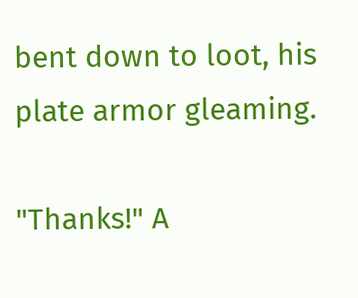bent down to loot, his plate armor gleaming.

"Thanks!" A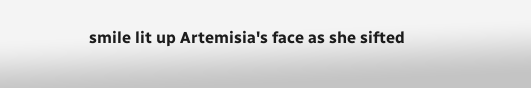smile lit up Artemisia's face as she sifted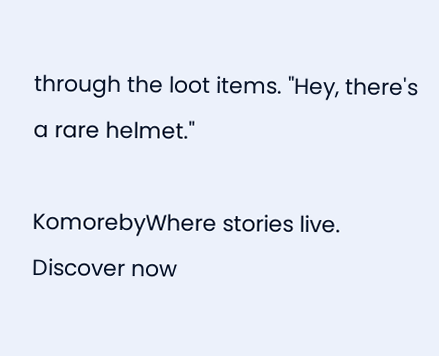through the loot items. "Hey, there's a rare helmet."

KomorebyWhere stories live. Discover now